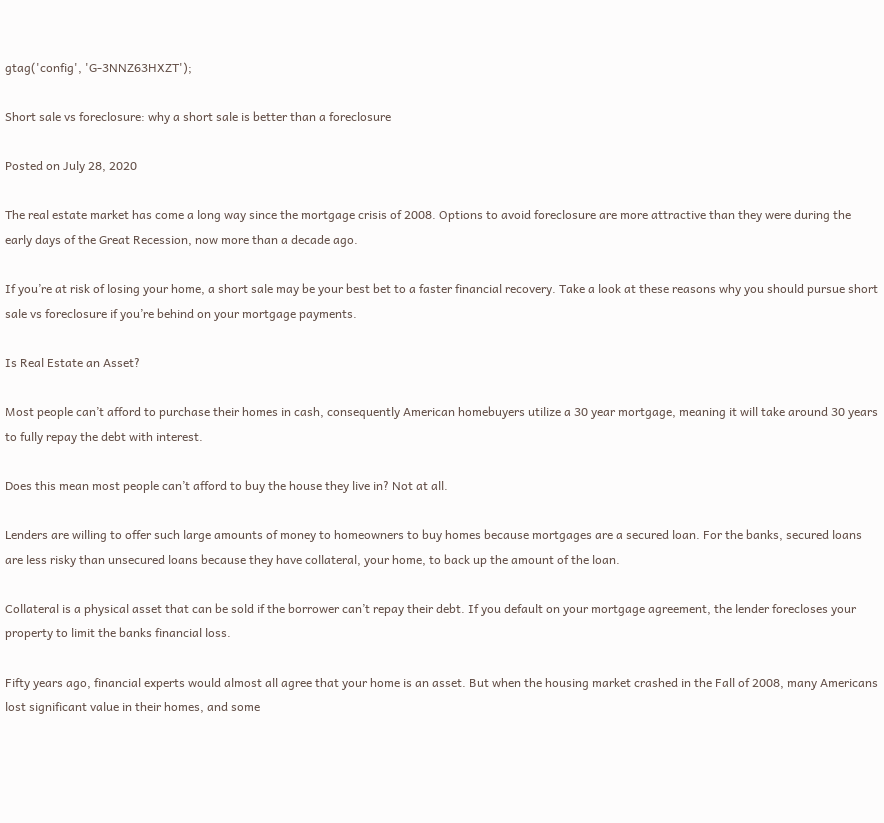gtag('config', 'G-3NNZ63HXZT');

Short sale vs foreclosure: why a short sale is better than a foreclosure

Posted on July 28, 2020

The real estate market has come a long way since the mortgage crisis of 2008. Options to avoid foreclosure are more attractive than they were during the early days of the Great Recession, now more than a decade ago.

If you’re at risk of losing your home, a short sale may be your best bet to a faster financial recovery. Take a look at these reasons why you should pursue short sale vs foreclosure if you’re behind on your mortgage payments.

Is Real Estate an Asset?

Most people can’t afford to purchase their homes in cash, consequently American homebuyers utilize a 30 year mortgage, meaning it will take around 30 years to fully repay the debt with interest.

Does this mean most people can’t afford to buy the house they live in? Not at all.

Lenders are willing to offer such large amounts of money to homeowners to buy homes because mortgages are a secured loan. For the banks, secured loans are less risky than unsecured loans because they have collateral, your home, to back up the amount of the loan.

Collateral is a physical asset that can be sold if the borrower can’t repay their debt. If you default on your mortgage agreement, the lender forecloses your property to limit the banks financial loss.

Fifty years ago, financial experts would almost all agree that your home is an asset. But when the housing market crashed in the Fall of 2008, many Americans lost significant value in their homes, and some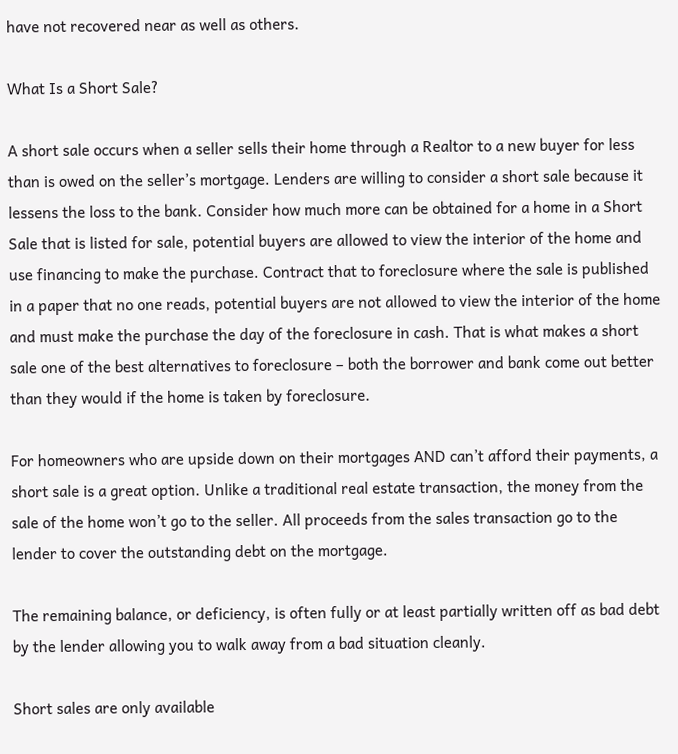have not recovered near as well as others.

What Is a Short Sale?

A short sale occurs when a seller sells their home through a Realtor to a new buyer for less than is owed on the seller’s mortgage. Lenders are willing to consider a short sale because it lessens the loss to the bank. Consider how much more can be obtained for a home in a Short Sale that is listed for sale, potential buyers are allowed to view the interior of the home and use financing to make the purchase. Contract that to foreclosure where the sale is published in a paper that no one reads, potential buyers are not allowed to view the interior of the home and must make the purchase the day of the foreclosure in cash. That is what makes a short sale one of the best alternatives to foreclosure – both the borrower and bank come out better than they would if the home is taken by foreclosure.

For homeowners who are upside down on their mortgages AND can’t afford their payments, a short sale is a great option. Unlike a traditional real estate transaction, the money from the sale of the home won’t go to the seller. All proceeds from the sales transaction go to the lender to cover the outstanding debt on the mortgage.

The remaining balance, or deficiency, is often fully or at least partially written off as bad debt by the lender allowing you to walk away from a bad situation cleanly.

Short sales are only available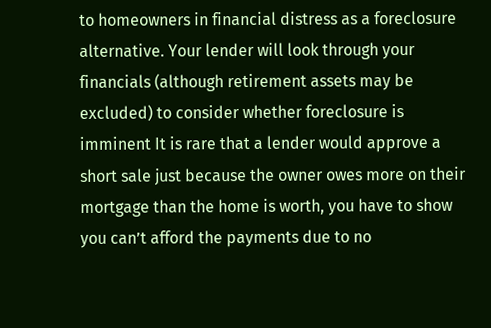to homeowners in financial distress as a foreclosure alternative. Your lender will look through your financials (although retirement assets may be excluded) to consider whether foreclosure is imminent It is rare that a lender would approve a short sale just because the owner owes more on their mortgage than the home is worth, you have to show you can’t afford the payments due to no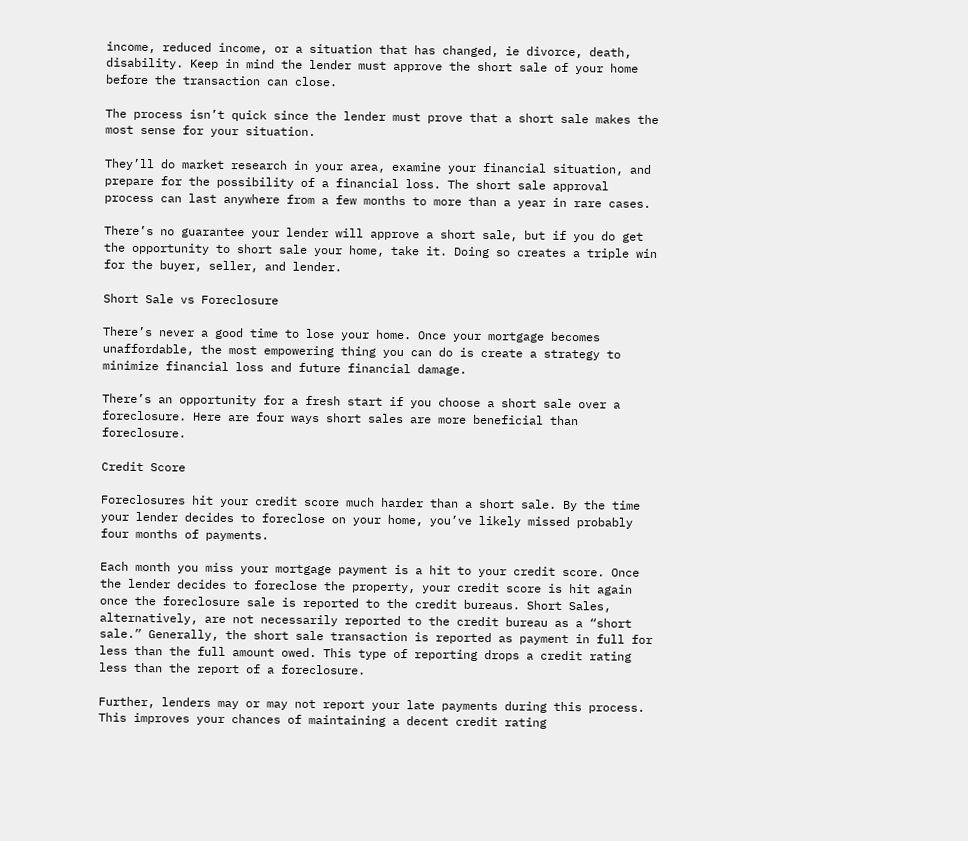income, reduced income, or a situation that has changed, ie divorce, death, disability. Keep in mind the lender must approve the short sale of your home before the transaction can close.

The process isn’t quick since the lender must prove that a short sale makes the most sense for your situation.

They’ll do market research in your area, examine your financial situation, and prepare for the possibility of a financial loss. The short sale approval process can last anywhere from a few months to more than a year in rare cases.

There’s no guarantee your lender will approve a short sale, but if you do get the opportunity to short sale your home, take it. Doing so creates a triple win for the buyer, seller, and lender.

Short Sale vs Foreclosure

There’s never a good time to lose your home. Once your mortgage becomes unaffordable, the most empowering thing you can do is create a strategy to minimize financial loss and future financial damage.

There’s an opportunity for a fresh start if you choose a short sale over a foreclosure. Here are four ways short sales are more beneficial than foreclosure.

Credit Score

Foreclosures hit your credit score much harder than a short sale. By the time your lender decides to foreclose on your home, you’ve likely missed probably four months of payments.

Each month you miss your mortgage payment is a hit to your credit score. Once the lender decides to foreclose the property, your credit score is hit again once the foreclosure sale is reported to the credit bureaus. Short Sales, alternatively, are not necessarily reported to the credit bureau as a “short sale.” Generally, the short sale transaction is reported as payment in full for less than the full amount owed. This type of reporting drops a credit rating less than the report of a foreclosure.

Further, lenders may or may not report your late payments during this process. This improves your chances of maintaining a decent credit rating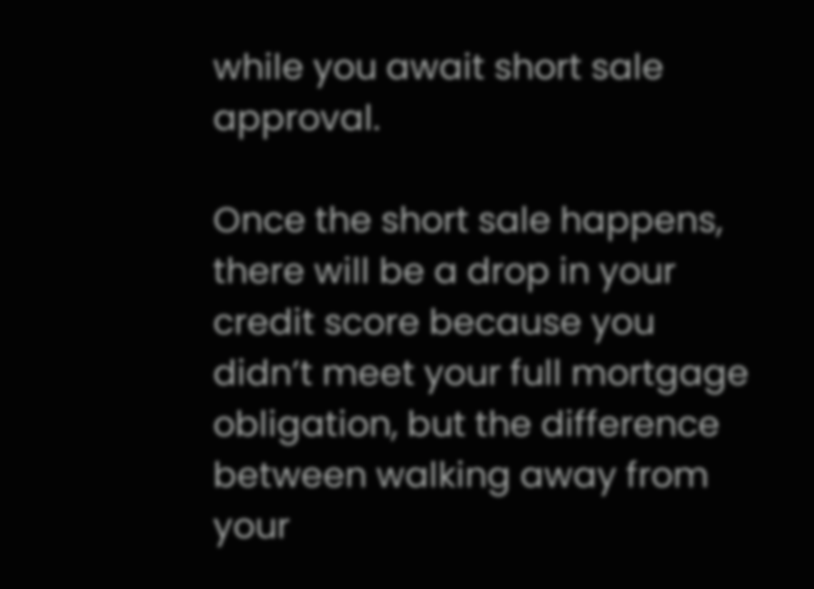while you await short sale approval.

Once the short sale happens, there will be a drop in your credit score because you didn’t meet your full mortgage obligation, but the difference between walking away from your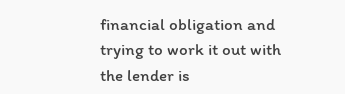financial obligation and trying to work it out with the lender is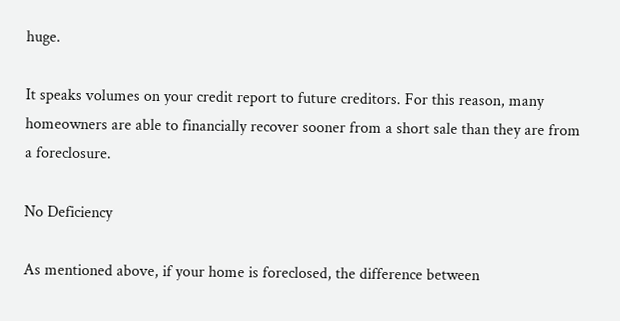huge.

It speaks volumes on your credit report to future creditors. For this reason, many homeowners are able to financially recover sooner from a short sale than they are from a foreclosure.

No Deficiency

As mentioned above, if your home is foreclosed, the difference between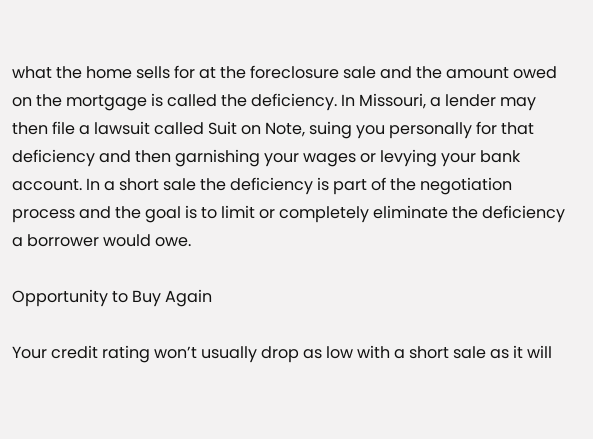what the home sells for at the foreclosure sale and the amount owed on the mortgage is called the deficiency. In Missouri, a lender may then file a lawsuit called Suit on Note, suing you personally for that deficiency and then garnishing your wages or levying your bank account. In a short sale the deficiency is part of the negotiation process and the goal is to limit or completely eliminate the deficiency a borrower would owe.

Opportunity to Buy Again

Your credit rating won’t usually drop as low with a short sale as it will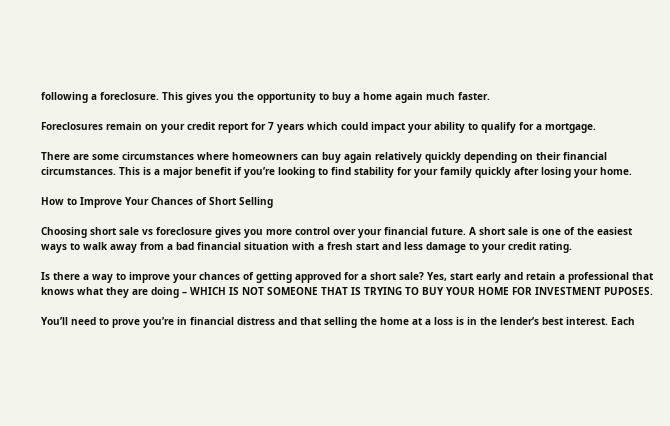following a foreclosure. This gives you the opportunity to buy a home again much faster.

Foreclosures remain on your credit report for 7 years which could impact your ability to qualify for a mortgage.

There are some circumstances where homeowners can buy again relatively quickly depending on their financial circumstances. This is a major benefit if you’re looking to find stability for your family quickly after losing your home.

How to Improve Your Chances of Short Selling

Choosing short sale vs foreclosure gives you more control over your financial future. A short sale is one of the easiest ways to walk away from a bad financial situation with a fresh start and less damage to your credit rating.

Is there a way to improve your chances of getting approved for a short sale? Yes, start early and retain a professional that knows what they are doing – WHICH IS NOT SOMEONE THAT IS TRYING TO BUY YOUR HOME FOR INVESTMENT PUPOSES.

You’ll need to prove you’re in financial distress and that selling the home at a loss is in the lender’s best interest. Each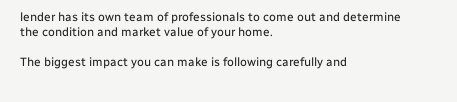lender has its own team of professionals to come out and determine the condition and market value of your home.

The biggest impact you can make is following carefully and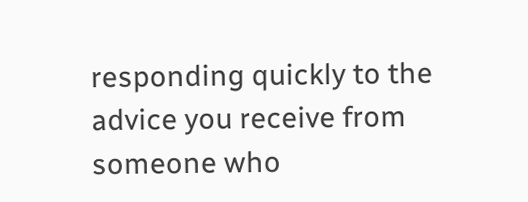responding quickly to the advice you receive from someone who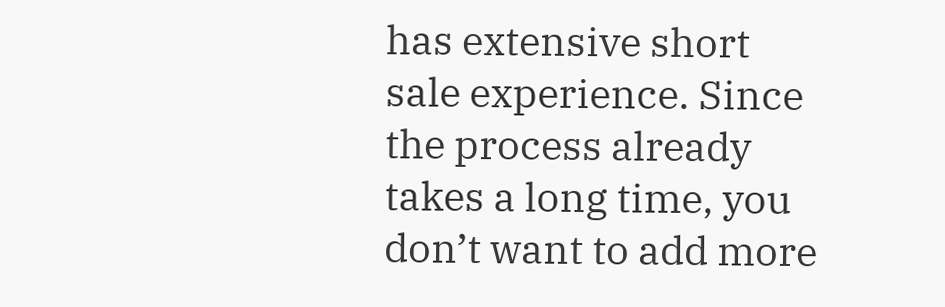has extensive short sale experience. Since the process already takes a long time, you don’t want to add more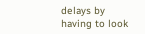delays by having to look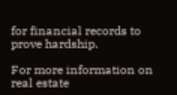for financial records to prove hardship.

For more information on real estate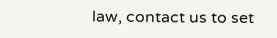law, contact us to set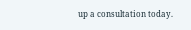up a consultation today.